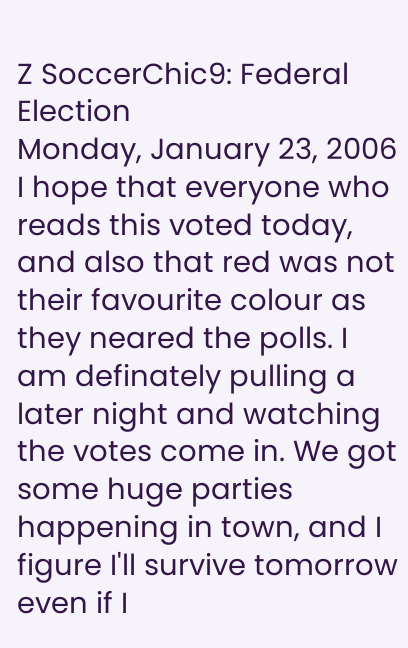Z SoccerChic9: Federal Election
Monday, January 23, 2006
I hope that everyone who reads this voted today, and also that red was not their favourite colour as they neared the polls. I am definately pulling a later night and watching the votes come in. We got some huge parties happening in town, and I figure I'll survive tomorrow even if I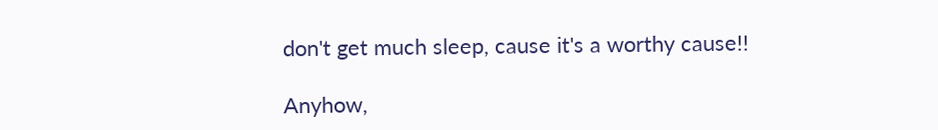don't get much sleep, cause it's a worthy cause!!

Anyhow,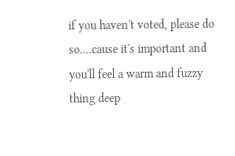if you haven't voted, please do so....cause it's important and you'll feel a warm and fuzzy thing deep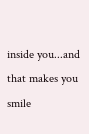inside you...and that makes you smile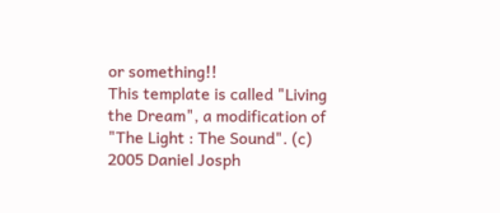or something!!
This template is called "Living the Dream", a modification of "The Light : The Sound". (c) 2005 Daniel Josph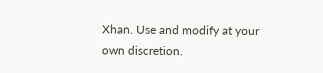Xhan. Use and modify at your own discretion.